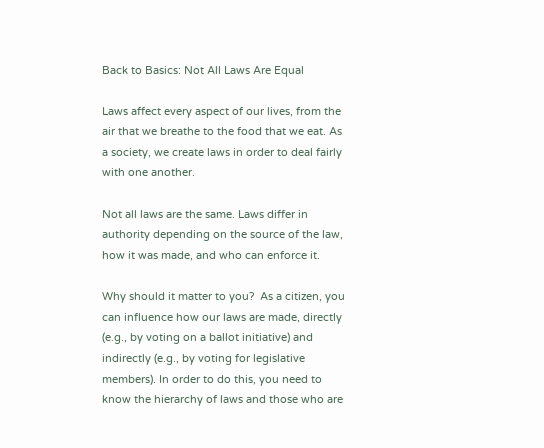Back to Basics: Not All Laws Are Equal

Laws affect every aspect of our lives, from the air that we breathe to the food that we eat. As a society, we create laws in order to deal fairly with one another.

Not all laws are the same. Laws differ in authority depending on the source of the law, how it was made, and who can enforce it.

Why should it matter to you?  As a citizen, you can influence how our laws are made, directly (e.g., by voting on a ballot initiative) and indirectly (e.g., by voting for legislative members). In order to do this, you need to know the hierarchy of laws and those who are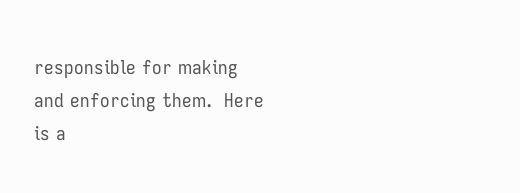responsible for making and enforcing them.  Here is a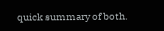quick summary of both.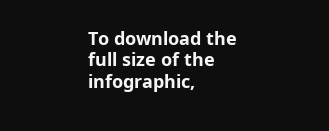To download the full size of the infographic,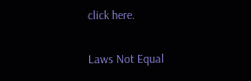click here.

Laws Not Equal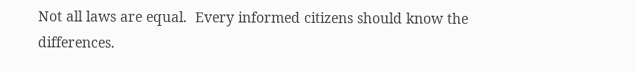Not all laws are equal.  Every informed citizens should know the differences.